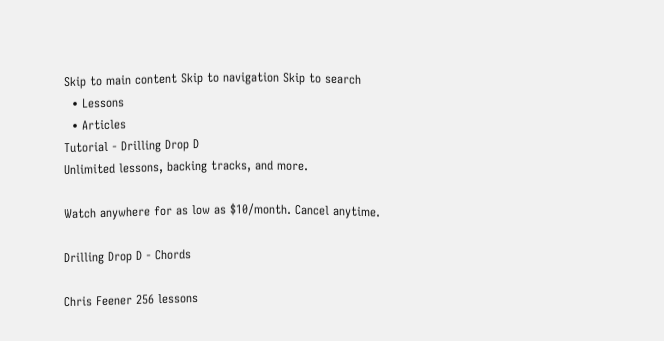Skip to main content Skip to navigation Skip to search
  • Lessons
  • Articles
Tutorial - Drilling Drop D
Unlimited lessons, backing tracks, and more.

Watch anywhere for as low as $10/month. Cancel anytime.

Drilling Drop D - Chords

Chris Feener 256 lessons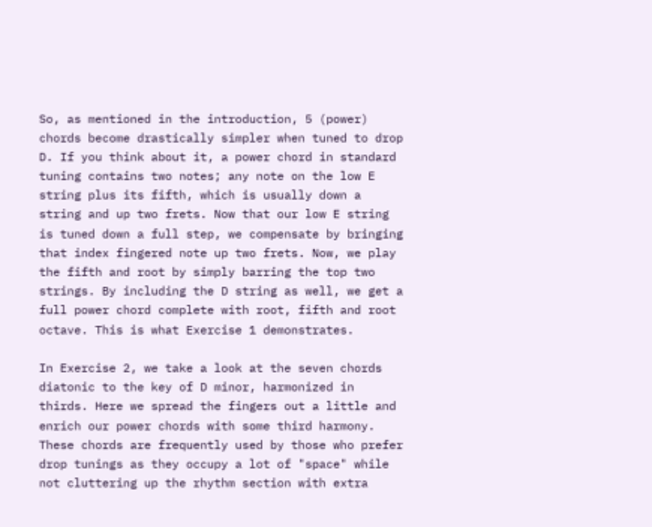So, as mentioned in the introduction, 5 (power) chords become drastically simpler when tuned to drop D. If you think about it, a power chord in standard tuning contains two notes; any note on the low E string plus its fifth, which is usually down a string and up two frets. Now that our low E string is tuned down a full step, we compensate by bringing that index fingered note up two frets. Now, we play the fifth and root by simply barring the top two strings. By including the D string as well, we get a full power chord complete with root, fifth and root octave. This is what Exercise 1 demonstrates.

In Exercise 2, we take a look at the seven chords diatonic to the key of D minor, harmonized in thirds. Here we spread the fingers out a little and enrich our power chords with some third harmony. These chords are frequently used by those who prefer drop tunings as they occupy a lot of "space" while not cluttering up the rhythm section with extra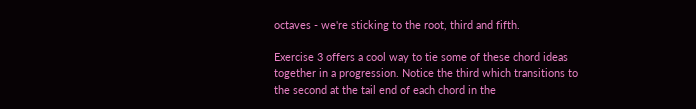octaves - we're sticking to the root, third and fifth.

Exercise 3 offers a cool way to tie some of these chord ideas together in a progression. Notice the third which transitions to the second at the tail end of each chord in the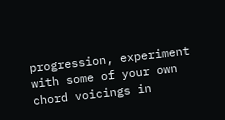progression, experiment with some of your own chord voicings in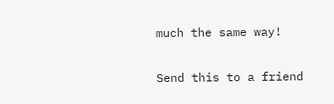much the same way!

Send this to a friend